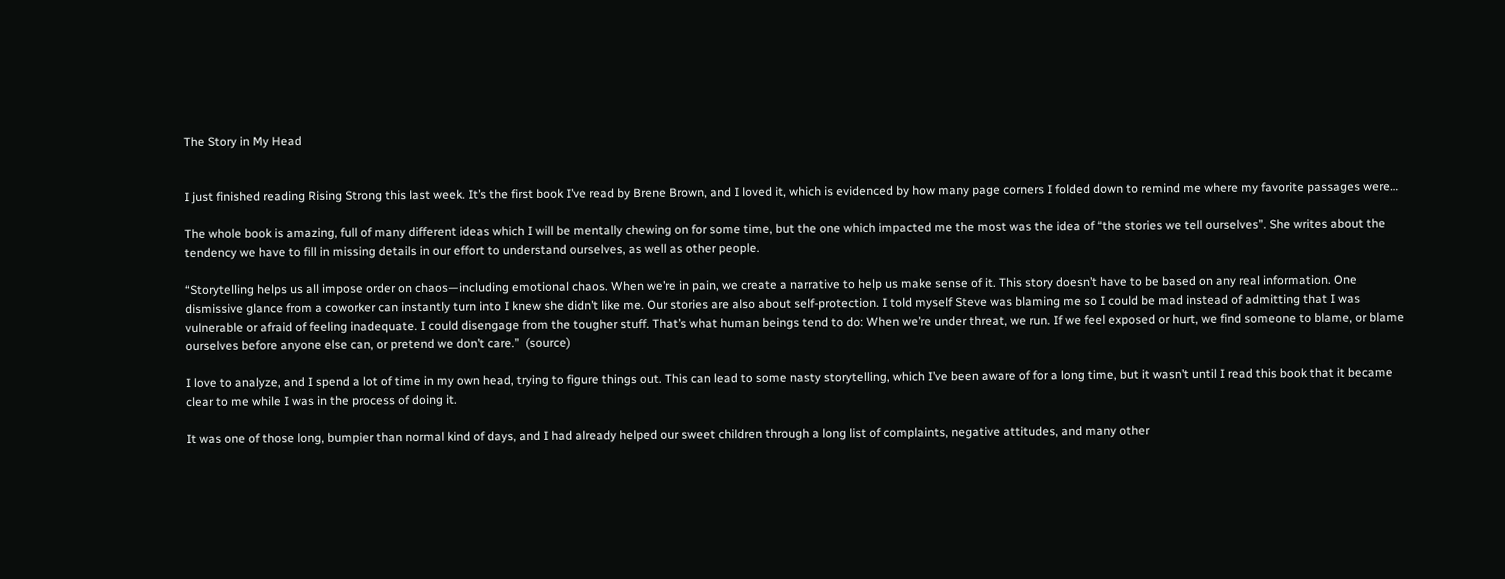The Story in My Head


I just finished reading Rising Strong this last week. It’s the first book I’ve read by Brene Brown, and I loved it, which is evidenced by how many page corners I folded down to remind me where my favorite passages were…

The whole book is amazing, full of many different ideas which I will be mentally chewing on for some time, but the one which impacted me the most was the idea of “the stories we tell ourselves”. She writes about the tendency we have to fill in missing details in our effort to understand ourselves, as well as other people.

“Storytelling helps us all impose order on chaos—including emotional chaos. When we’re in pain, we create a narrative to help us make sense of it. This story doesn’t have to be based on any real information. One dismissive glance from a coworker can instantly turn into I knew she didn’t like me. Our stories are also about self-protection. I told myself Steve was blaming me so I could be mad instead of admitting that I was vulnerable or afraid of feeling inadequate. I could disengage from the tougher stuff. That’s what human beings tend to do: When we’re under threat, we run. If we feel exposed or hurt, we find someone to blame, or blame ourselves before anyone else can, or pretend we don’t care.”  (source)

I love to analyze, and I spend a lot of time in my own head, trying to figure things out. This can lead to some nasty storytelling, which I’ve been aware of for a long time, but it wasn’t until I read this book that it became clear to me while I was in the process of doing it.

It was one of those long, bumpier than normal kind of days, and I had already helped our sweet children through a long list of complaints, negative attitudes, and many other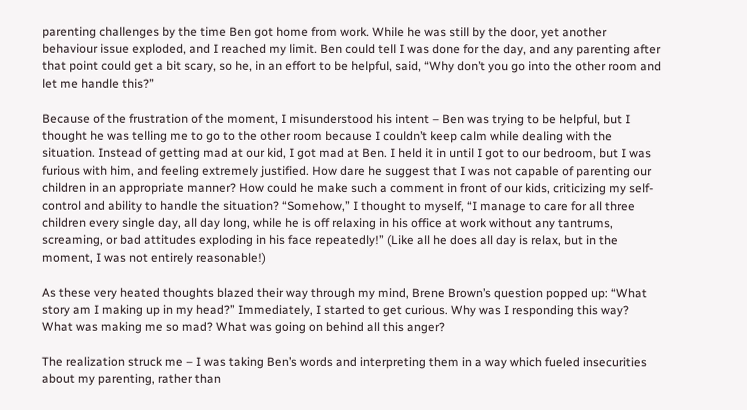parenting challenges by the time Ben got home from work. While he was still by the door, yet another behaviour issue exploded, and I reached my limit. Ben could tell I was done for the day, and any parenting after that point could get a bit scary, so he, in an effort to be helpful, said, “Why don’t you go into the other room and let me handle this?”

Because of the frustration of the moment, I misunderstood his intent – Ben was trying to be helpful, but I thought he was telling me to go to the other room because I couldn’t keep calm while dealing with the situation. Instead of getting mad at our kid, I got mad at Ben. I held it in until I got to our bedroom, but I was furious with him, and feeling extremely justified. How dare he suggest that I was not capable of parenting our children in an appropriate manner? How could he make such a comment in front of our kids, criticizing my self-control and ability to handle the situation? “Somehow,” I thought to myself, “I manage to care for all three children every single day, all day long, while he is off relaxing in his office at work without any tantrums, screaming, or bad attitudes exploding in his face repeatedly!” (Like all he does all day is relax, but in the moment, I was not entirely reasonable!)

As these very heated thoughts blazed their way through my mind, Brene Brown’s question popped up: “What story am I making up in my head?” Immediately, I started to get curious. Why was I responding this way? What was making me so mad? What was going on behind all this anger?

The realization struck me – I was taking Ben’s words and interpreting them in a way which fueled insecurities about my parenting, rather than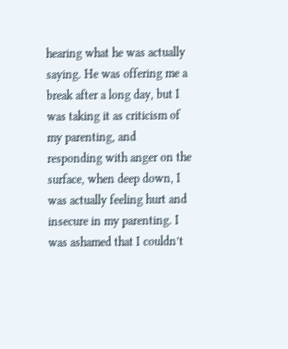hearing what he was actually saying. He was offering me a break after a long day, but I was taking it as criticism of my parenting, and responding with anger on the surface, when deep down, I was actually feeling hurt and insecure in my parenting. I was ashamed that I couldn’t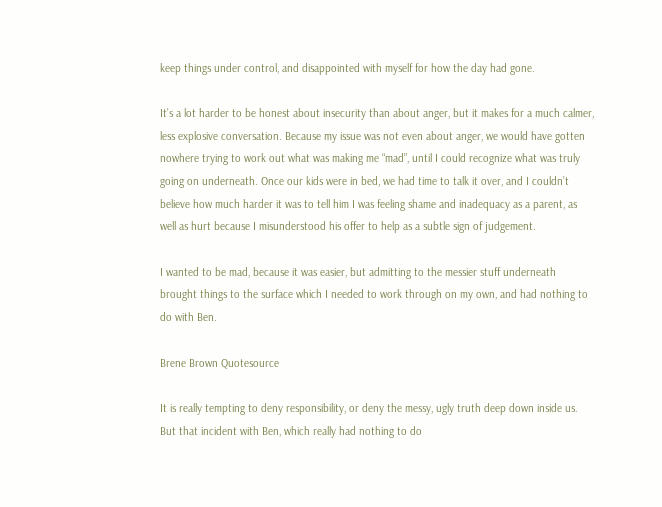keep things under control, and disappointed with myself for how the day had gone.

It’s a lot harder to be honest about insecurity than about anger, but it makes for a much calmer, less explosive conversation. Because my issue was not even about anger, we would have gotten nowhere trying to work out what was making me “mad”, until I could recognize what was truly going on underneath. Once our kids were in bed, we had time to talk it over, and I couldn’t believe how much harder it was to tell him I was feeling shame and inadequacy as a parent, as well as hurt because I misunderstood his offer to help as a subtle sign of judgement.

I wanted to be mad, because it was easier, but admitting to the messier stuff underneath brought things to the surface which I needed to work through on my own, and had nothing to do with Ben.

Brene Brown Quotesource

It is really tempting to deny responsibility, or deny the messy, ugly truth deep down inside us. But that incident with Ben, which really had nothing to do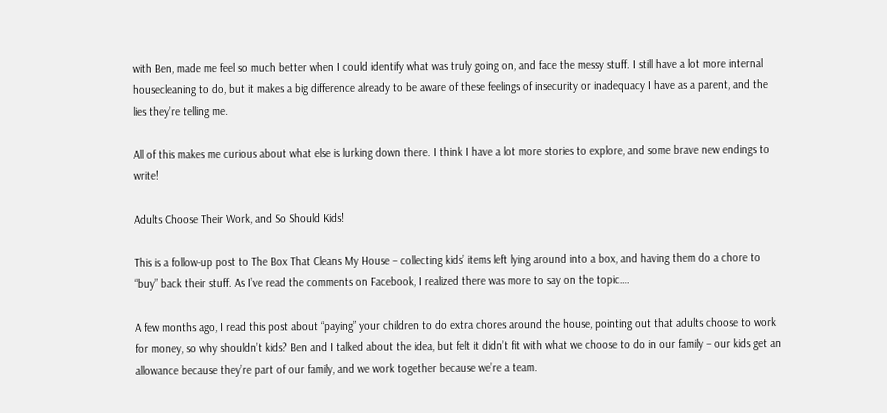with Ben, made me feel so much better when I could identify what was truly going on, and face the messy stuff. I still have a lot more internal housecleaning to do, but it makes a big difference already to be aware of these feelings of insecurity or inadequacy I have as a parent, and the lies they’re telling me.

All of this makes me curious about what else is lurking down there. I think I have a lot more stories to explore, and some brave new endings to write!

Adults Choose Their Work, and So Should Kids!

This is a follow-up post to The Box That Cleans My House – collecting kids’ items left lying around into a box, and having them do a chore to “buy” back their stuff. As I’ve read the comments on Facebook, I realized there was more to say on the topic….

A few months ago, I read this post about “paying” your children to do extra chores around the house, pointing out that adults choose to work for money, so why shouldn’t kids? Ben and I talked about the idea, but felt it didn’t fit with what we choose to do in our family – our kids get an allowance because they’re part of our family, and we work together because we’re a team.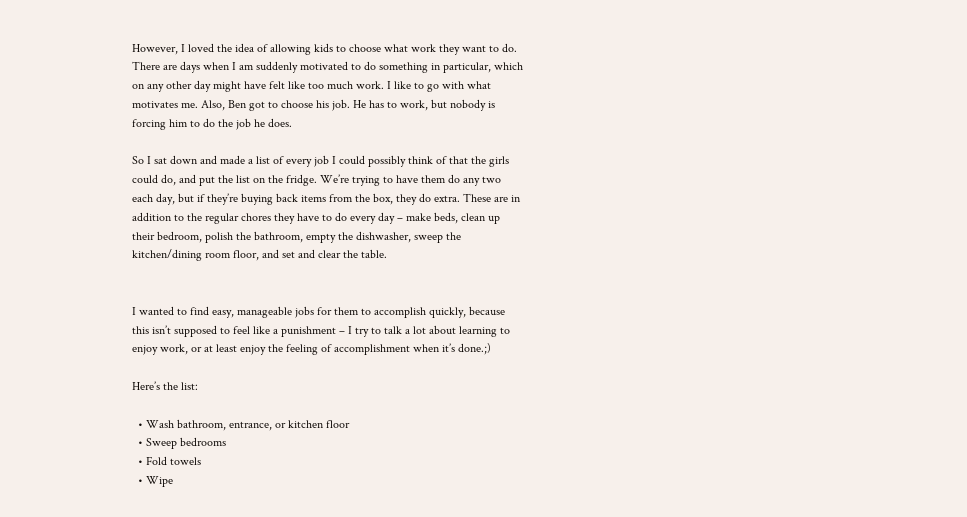However, I loved the idea of allowing kids to choose what work they want to do. There are days when I am suddenly motivated to do something in particular, which on any other day might have felt like too much work. I like to go with what motivates me. Also, Ben got to choose his job. He has to work, but nobody is forcing him to do the job he does.

So I sat down and made a list of every job I could possibly think of that the girls could do, and put the list on the fridge. We’re trying to have them do any two each day, but if they’re buying back items from the box, they do extra. These are in addition to the regular chores they have to do every day – make beds, clean up their bedroom, polish the bathroom, empty the dishwasher, sweep the kitchen/dining room floor, and set and clear the table.


I wanted to find easy, manageable jobs for them to accomplish quickly, because this isn’t supposed to feel like a punishment – I try to talk a lot about learning to enjoy work, or at least enjoy the feeling of accomplishment when it’s done.;)

Here’s the list:

  • Wash bathroom, entrance, or kitchen floor
  • Sweep bedrooms
  • Fold towels
  • Wipe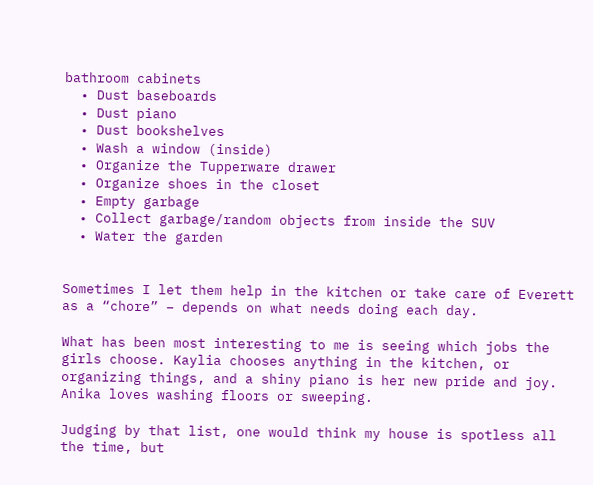bathroom cabinets
  • Dust baseboards
  • Dust piano
  • Dust bookshelves
  • Wash a window (inside)
  • Organize the Tupperware drawer
  • Organize shoes in the closet
  • Empty garbage
  • Collect garbage/random objects from inside the SUV
  • Water the garden


Sometimes I let them help in the kitchen or take care of Everett as a “chore” – depends on what needs doing each day.

What has been most interesting to me is seeing which jobs the girls choose. Kaylia chooses anything in the kitchen, or organizing things, and a shiny piano is her new pride and joy. Anika loves washing floors or sweeping.

Judging by that list, one would think my house is spotless all the time, but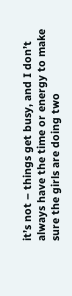it’s not – things get busy, and I don’t always have the time or energy to make sure the girls are doing two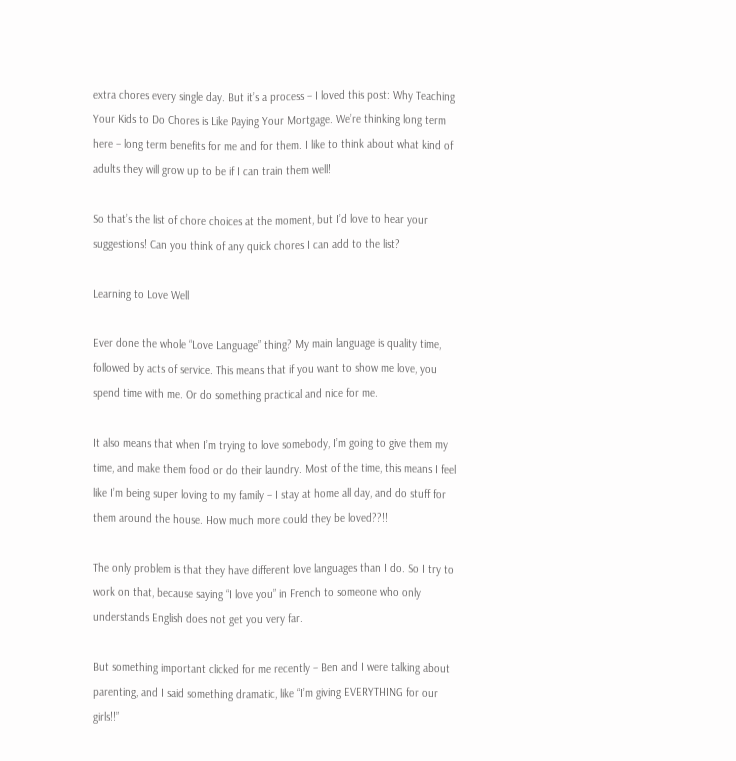extra chores every single day. But it’s a process – I loved this post: Why Teaching Your Kids to Do Chores is Like Paying Your Mortgage. We’re thinking long term here – long term benefits for me and for them. I like to think about what kind of adults they will grow up to be if I can train them well!

So that’s the list of chore choices at the moment, but I’d love to hear your suggestions! Can you think of any quick chores I can add to the list?

Learning to Love Well

Ever done the whole “Love Language” thing? My main language is quality time, followed by acts of service. This means that if you want to show me love, you spend time with me. Or do something practical and nice for me.

It also means that when I’m trying to love somebody, I’m going to give them my time, and make them food or do their laundry. Most of the time, this means I feel like I’m being super loving to my family – I stay at home all day, and do stuff for them around the house. How much more could they be loved??!!

The only problem is that they have different love languages than I do. So I try to work on that, because saying “I love you” in French to someone who only understands English does not get you very far.

But something important clicked for me recently – Ben and I were talking about parenting, and I said something dramatic, like “I’m giving EVERYTHING for our girls!!”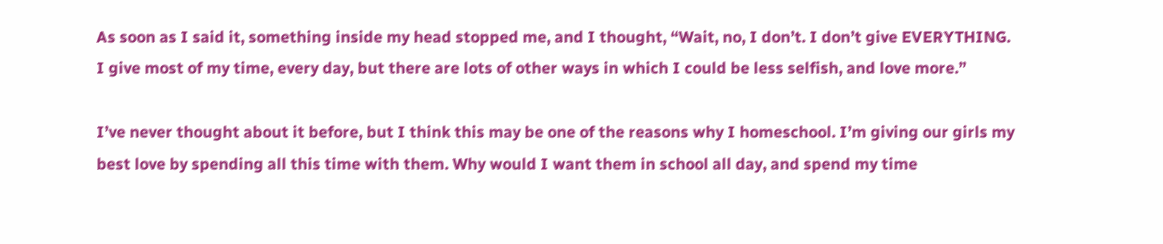As soon as I said it, something inside my head stopped me, and I thought, “Wait, no, I don’t. I don’t give EVERYTHING. I give most of my time, every day, but there are lots of other ways in which I could be less selfish, and love more.”

I’ve never thought about it before, but I think this may be one of the reasons why I homeschool. I’m giving our girls my best love by spending all this time with them. Why would I want them in school all day, and spend my time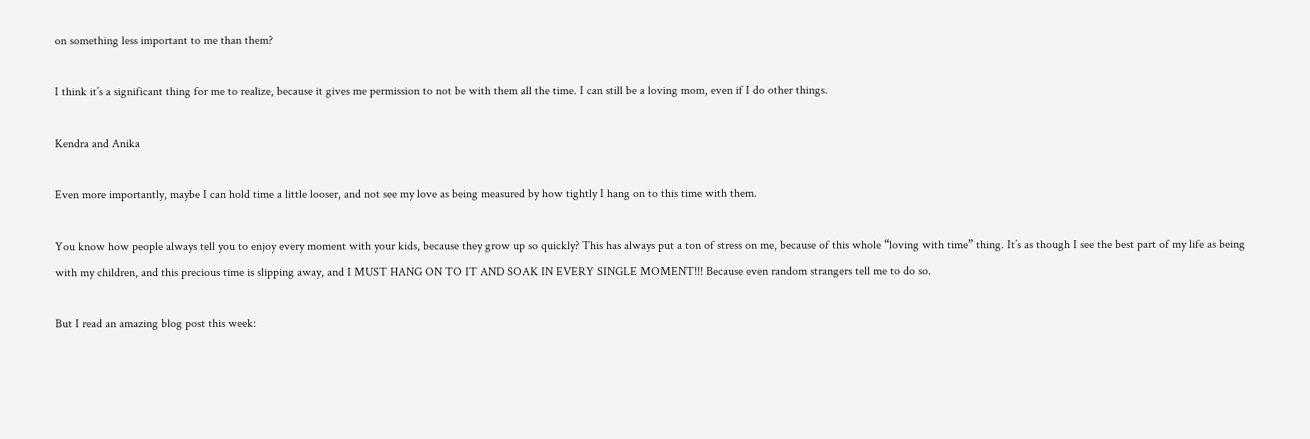on something less important to me than them?

I think it’s a significant thing for me to realize, because it gives me permission to not be with them all the time. I can still be a loving mom, even if I do other things.

Kendra and Anika

Even more importantly, maybe I can hold time a little looser, and not see my love as being measured by how tightly I hang on to this time with them.

You know how people always tell you to enjoy every moment with your kids, because they grow up so quickly? This has always put a ton of stress on me, because of this whole “loving with time” thing. It’s as though I see the best part of my life as being with my children, and this precious time is slipping away, and I MUST HANG ON TO IT AND SOAK IN EVERY SINGLE MOMENT!!! Because even random strangers tell me to do so.

But I read an amazing blog post this week: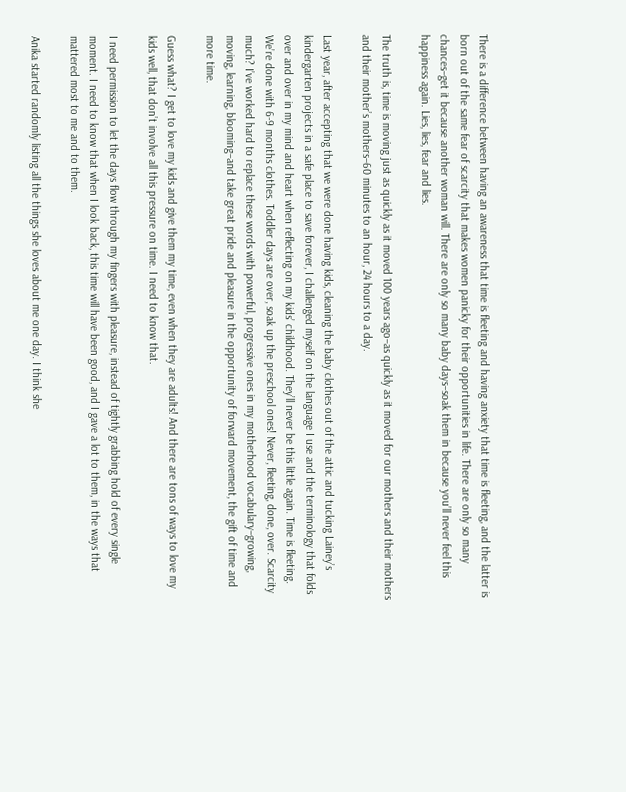There is a difference between having an awareness that time is fleeting and having anxiety that time is fleeting, and the latter is born out of the same fear of scarcity that makes women panicky for their opportunities in life. There are only so many chances–get it because another woman will. There are only so many baby days–soak them in because you’ll never feel this happiness again. Lies, lies, fear and lies.

The truth is, time is moving just as quickly as it moved 100 years ago–as quickly as it moved for our mothers and their mothers and their mother’s mothers–60 minutes to an hour, 24 hours to a day.

Last year, after accepting that we were done having kids, cleaning the baby clothes out of the attic and tucking Lainey’s kindergarten projects in a safe place to save forever, I challenged myself on the language I use and the terminology that folds over and over in my mind and heart when reflecting on my kids’ childhood. They’ll never be this little again. Time is fleeting. We’re done with 6-9 months clothes. Toddler days are over, soak up the preschool ones! Never, fleeting, done, over. Scarcity much? I’ve worked hard to replace these words with powerful, progressive ones in my motherhood vocabulary–growing, moving, learning, blooming–and take great pride and pleasure in the opportunity of forward movement, the gift of time and more time.

Guess what? I get to love my kids and give them my time, even when they are adults! And there are tons of ways to love my kids well, that don’t involve all this pressure on time. I need to know that.

I need permission to let the days flow through my fingers with pleasure, instead of tightly grabbing hold of every single moment. I need to know that when I look back, this time will have been good, and I gave a lot to them, in the ways that mattered most to me and to them.

Anika started randomly listing all the things she loves about me one day. I think she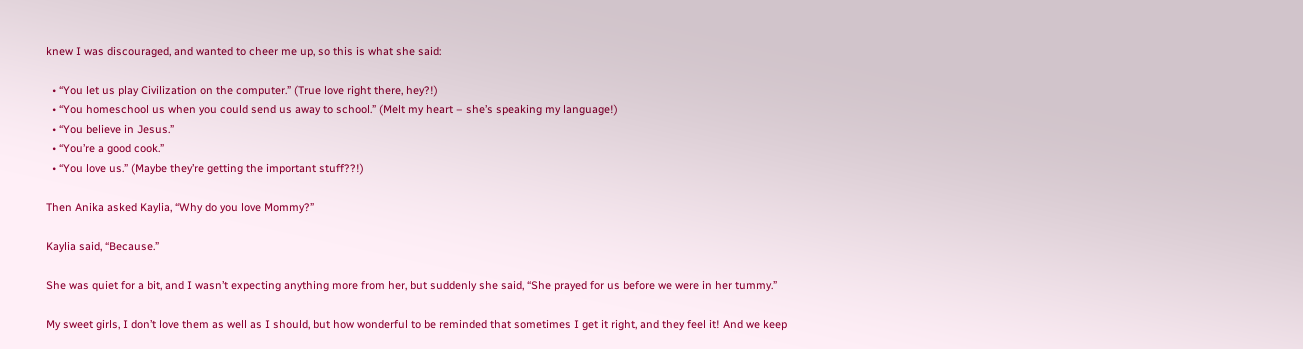knew I was discouraged, and wanted to cheer me up, so this is what she said:

  • “You let us play Civilization on the computer.” (True love right there, hey?!)
  • “You homeschool us when you could send us away to school.” (Melt my heart – she’s speaking my language!)
  • “You believe in Jesus.”
  • “You’re a good cook.”
  • “You love us.” (Maybe they’re getting the important stuff??!)

Then Anika asked Kaylia, “Why do you love Mommy?”

Kaylia said, “Because.”

She was quiet for a bit, and I wasn’t expecting anything more from her, but suddenly she said, “She prayed for us before we were in her tummy.”

My sweet girls, I don’t love them as well as I should, but how wonderful to be reminded that sometimes I get it right, and they feel it! And we keep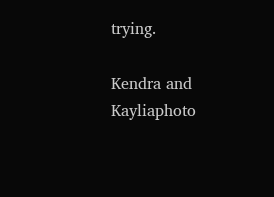trying.

Kendra and Kayliaphoto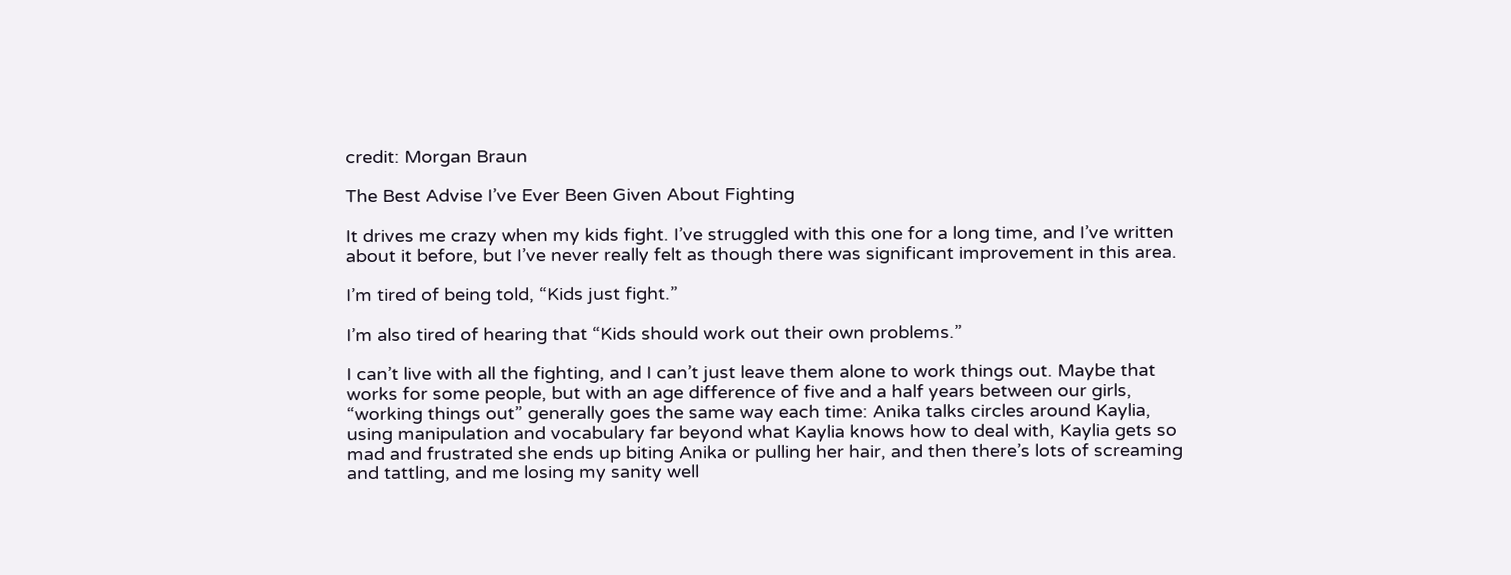credit: Morgan Braun

The Best Advise I’ve Ever Been Given About Fighting

It drives me crazy when my kids fight. I’ve struggled with this one for a long time, and I’ve written about it before, but I’ve never really felt as though there was significant improvement in this area.

I’m tired of being told, “Kids just fight.”

I’m also tired of hearing that “Kids should work out their own problems.”

I can’t live with all the fighting, and I can’t just leave them alone to work things out. Maybe that works for some people, but with an age difference of five and a half years between our girls, “working things out” generally goes the same way each time: Anika talks circles around Kaylia, using manipulation and vocabulary far beyond what Kaylia knows how to deal with, Kaylia gets so mad and frustrated she ends up biting Anika or pulling her hair, and then there’s lots of screaming and tattling, and me losing my sanity well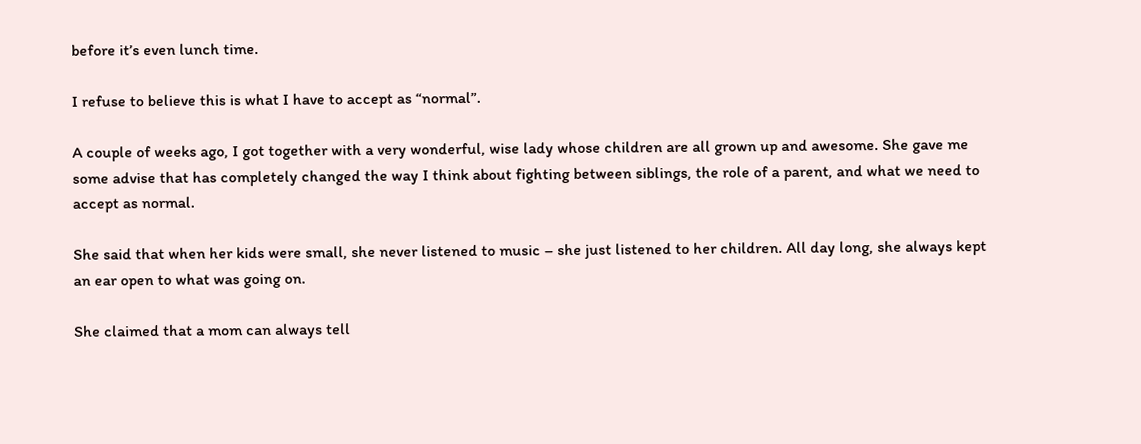before it’s even lunch time.

I refuse to believe this is what I have to accept as “normal”.

A couple of weeks ago, I got together with a very wonderful, wise lady whose children are all grown up and awesome. She gave me some advise that has completely changed the way I think about fighting between siblings, the role of a parent, and what we need to accept as normal.

She said that when her kids were small, she never listened to music – she just listened to her children. All day long, she always kept an ear open to what was going on.

She claimed that a mom can always tell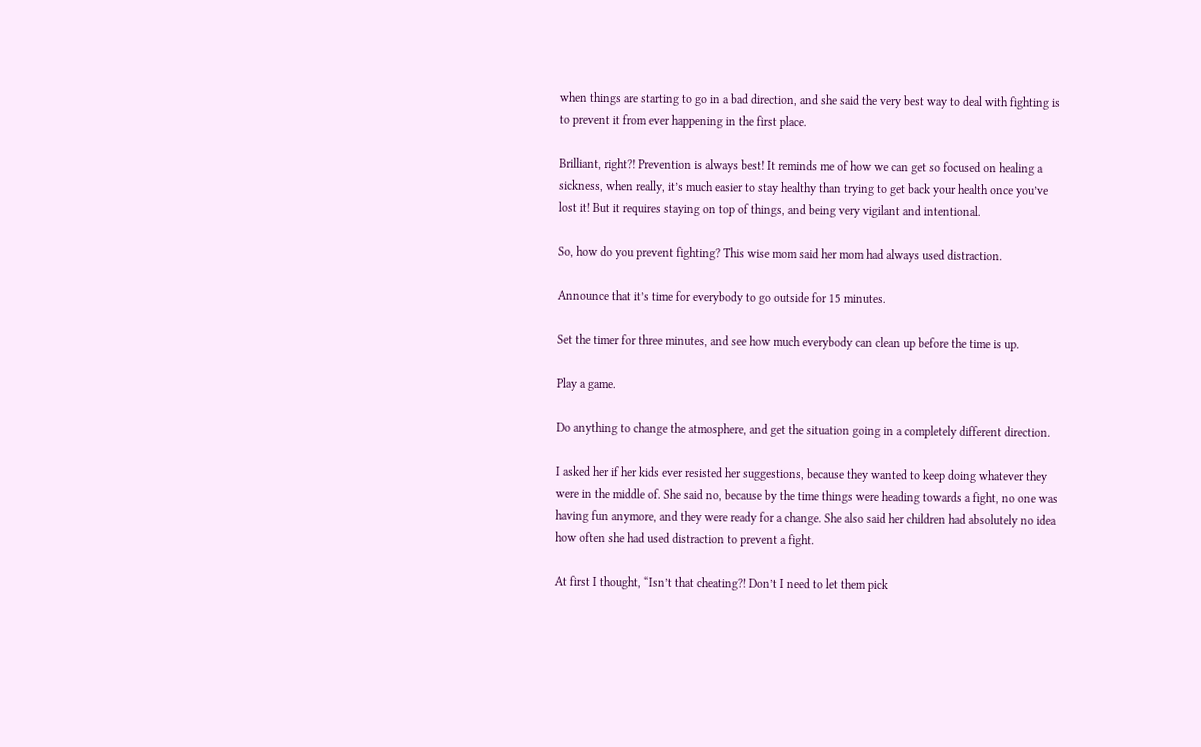when things are starting to go in a bad direction, and she said the very best way to deal with fighting is to prevent it from ever happening in the first place.

Brilliant, right?! Prevention is always best! It reminds me of how we can get so focused on healing a sickness, when really, it’s much easier to stay healthy than trying to get back your health once you’ve lost it! But it requires staying on top of things, and being very vigilant and intentional.

So, how do you prevent fighting? This wise mom said her mom had always used distraction.

Announce that it’s time for everybody to go outside for 15 minutes.

Set the timer for three minutes, and see how much everybody can clean up before the time is up.

Play a game.

Do anything to change the atmosphere, and get the situation going in a completely different direction.

I asked her if her kids ever resisted her suggestions, because they wanted to keep doing whatever they were in the middle of. She said no, because by the time things were heading towards a fight, no one was having fun anymore, and they were ready for a change. She also said her children had absolutely no idea how often she had used distraction to prevent a fight.

At first I thought, “Isn’t that cheating?! Don’t I need to let them pick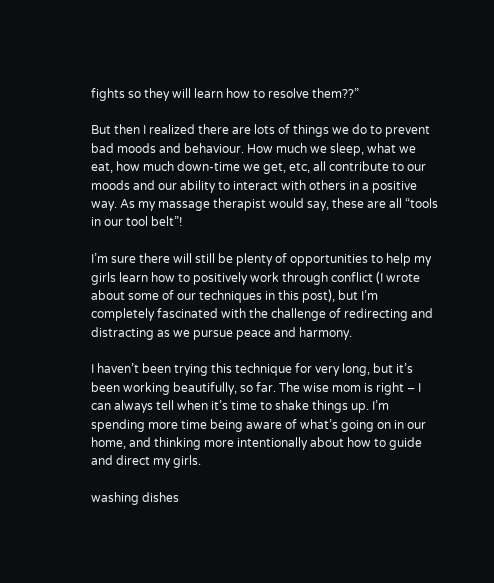fights so they will learn how to resolve them??”

But then I realized there are lots of things we do to prevent bad moods and behaviour. How much we sleep, what we eat, how much down-time we get, etc, all contribute to our moods and our ability to interact with others in a positive way. As my massage therapist would say, these are all “tools in our tool belt”!

I’m sure there will still be plenty of opportunities to help my girls learn how to positively work through conflict (I wrote about some of our techniques in this post), but I’m completely fascinated with the challenge of redirecting and distracting as we pursue peace and harmony.

I haven’t been trying this technique for very long, but it’s been working beautifully, so far. The wise mom is right – I can always tell when it’s time to shake things up. I’m spending more time being aware of what’s going on in our home, and thinking more intentionally about how to guide and direct my girls.

washing dishes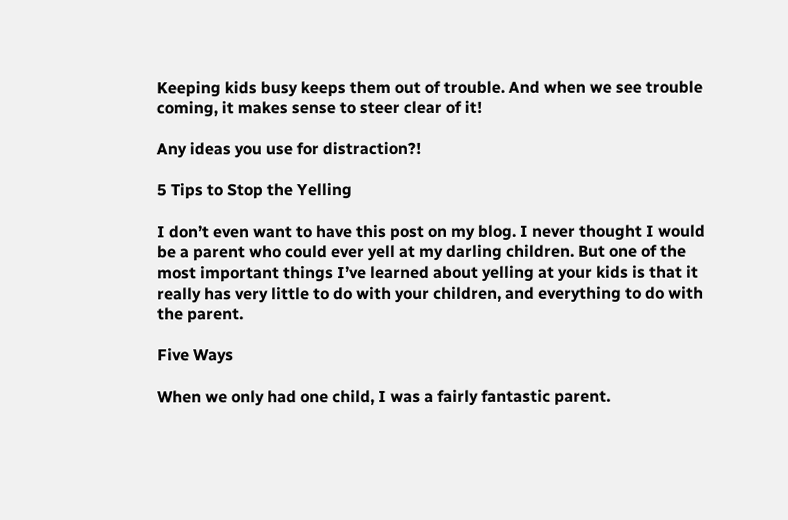Keeping kids busy keeps them out of trouble. And when we see trouble coming, it makes sense to steer clear of it!

Any ideas you use for distraction?!

5 Tips to Stop the Yelling

I don’t even want to have this post on my blog. I never thought I would be a parent who could ever yell at my darling children. But one of the most important things I’ve learned about yelling at your kids is that it really has very little to do with your children, and everything to do with the parent.

Five Ways

When we only had one child, I was a fairly fantastic parent.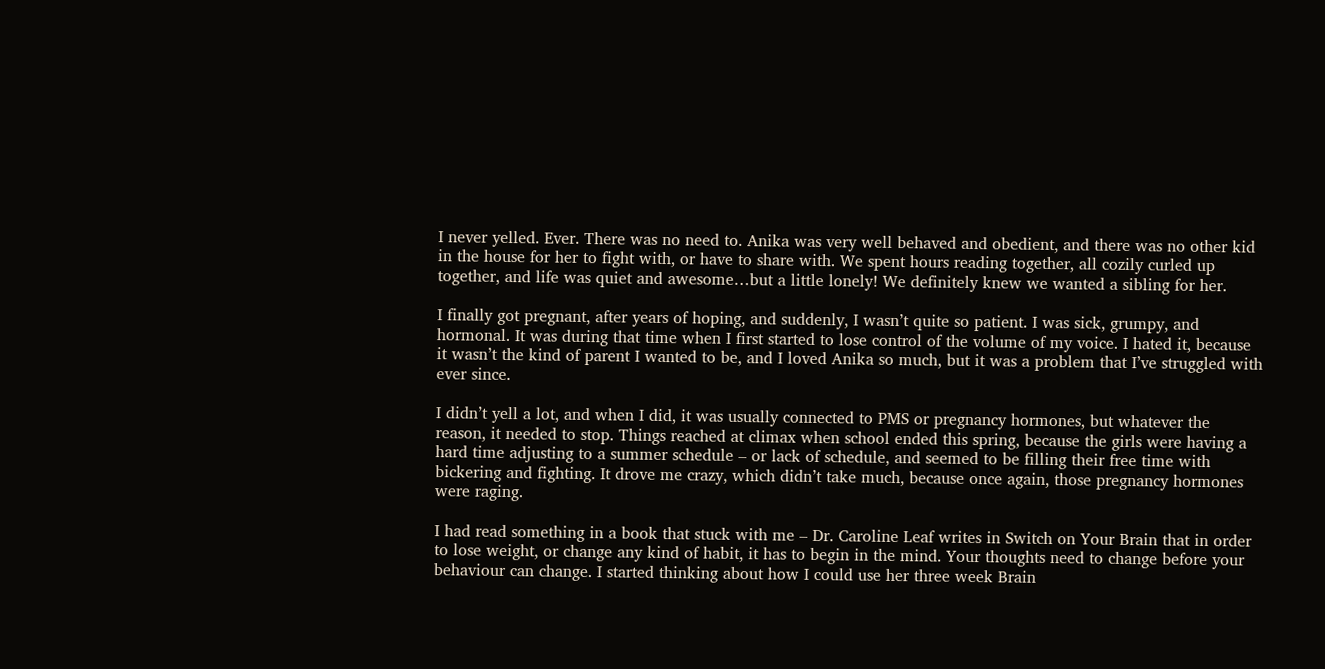I never yelled. Ever. There was no need to. Anika was very well behaved and obedient, and there was no other kid in the house for her to fight with, or have to share with. We spent hours reading together, all cozily curled up together, and life was quiet and awesome…but a little lonely! We definitely knew we wanted a sibling for her.

I finally got pregnant, after years of hoping, and suddenly, I wasn’t quite so patient. I was sick, grumpy, and hormonal. It was during that time when I first started to lose control of the volume of my voice. I hated it, because it wasn’t the kind of parent I wanted to be, and I loved Anika so much, but it was a problem that I’ve struggled with ever since.

I didn’t yell a lot, and when I did, it was usually connected to PMS or pregnancy hormones, but whatever the reason, it needed to stop. Things reached at climax when school ended this spring, because the girls were having a hard time adjusting to a summer schedule – or lack of schedule, and seemed to be filling their free time with bickering and fighting. It drove me crazy, which didn’t take much, because once again, those pregnancy hormones were raging.

I had read something in a book that stuck with me – Dr. Caroline Leaf writes in Switch on Your Brain that in order to lose weight, or change any kind of habit, it has to begin in the mind. Your thoughts need to change before your behaviour can change. I started thinking about how I could use her three week Brain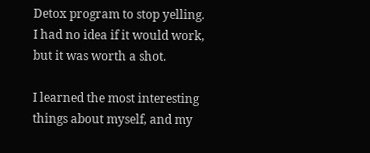Detox program to stop yelling. I had no idea if it would work, but it was worth a shot.

I learned the most interesting things about myself, and my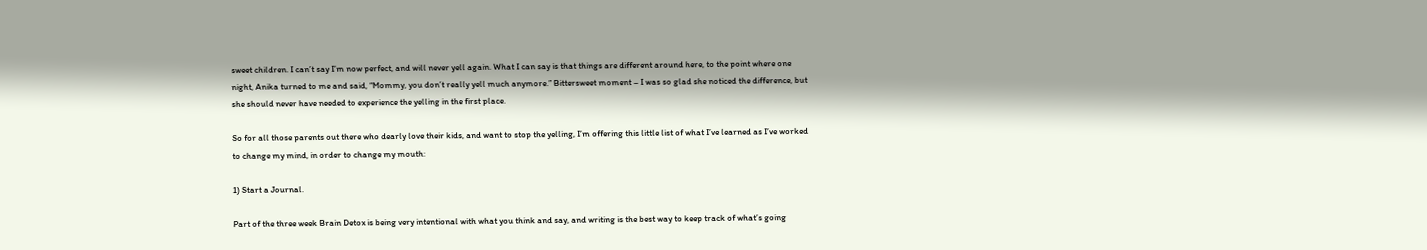sweet children. I can’t say I’m now perfect, and will never yell again. What I can say is that things are different around here, to the point where one night, Anika turned to me and said, “Mommy, you don’t really yell much anymore.” Bittersweet moment – I was so glad she noticed the difference, but she should never have needed to experience the yelling in the first place.

So for all those parents out there who dearly love their kids, and want to stop the yelling, I’m offering this little list of what I’ve learned as I’ve worked to change my mind, in order to change my mouth:

1) Start a Journal.

Part of the three week Brain Detox is being very intentional with what you think and say, and writing is the best way to keep track of what’s going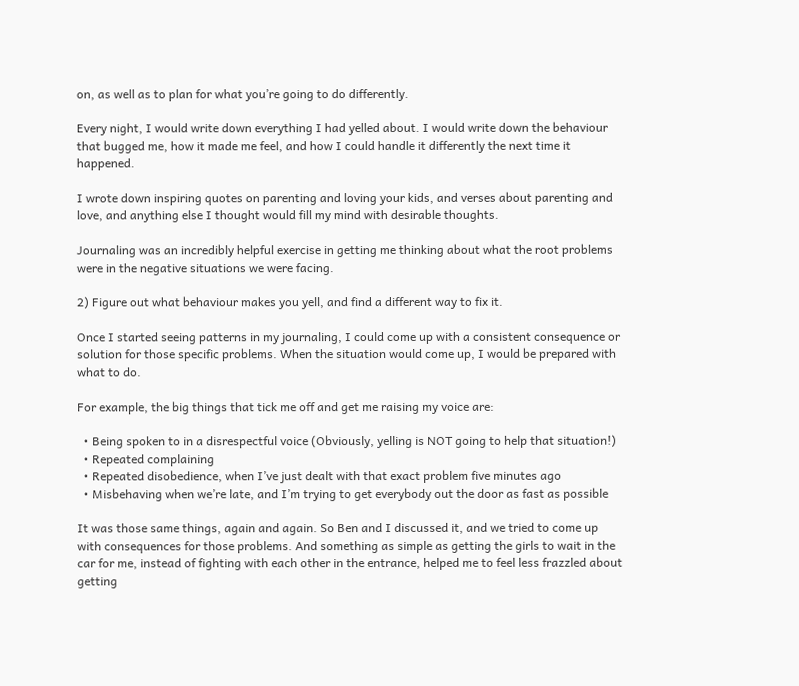on, as well as to plan for what you’re going to do differently.

Every night, I would write down everything I had yelled about. I would write down the behaviour that bugged me, how it made me feel, and how I could handle it differently the next time it happened.

I wrote down inspiring quotes on parenting and loving your kids, and verses about parenting and love, and anything else I thought would fill my mind with desirable thoughts.

Journaling was an incredibly helpful exercise in getting me thinking about what the root problems were in the negative situations we were facing.

2) Figure out what behaviour makes you yell, and find a different way to fix it.

Once I started seeing patterns in my journaling, I could come up with a consistent consequence or solution for those specific problems. When the situation would come up, I would be prepared with what to do.

For example, the big things that tick me off and get me raising my voice are:

  • Being spoken to in a disrespectful voice (Obviously, yelling is NOT going to help that situation!)
  • Repeated complaining
  • Repeated disobedience, when I’ve just dealt with that exact problem five minutes ago
  • Misbehaving when we’re late, and I’m trying to get everybody out the door as fast as possible

It was those same things, again and again. So Ben and I discussed it, and we tried to come up with consequences for those problems. And something as simple as getting the girls to wait in the car for me, instead of fighting with each other in the entrance, helped me to feel less frazzled about getting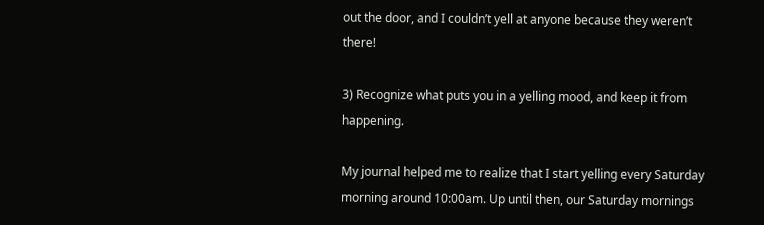out the door, and I couldn’t yell at anyone because they weren’t there!

3) Recognize what puts you in a yelling mood, and keep it from happening.

My journal helped me to realize that I start yelling every Saturday morning around 10:00am. Up until then, our Saturday mornings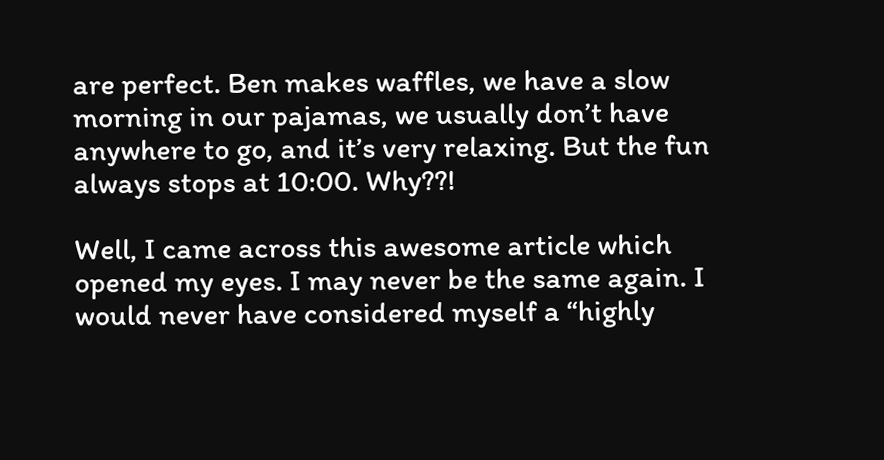are perfect. Ben makes waffles, we have a slow morning in our pajamas, we usually don’t have anywhere to go, and it’s very relaxing. But the fun always stops at 10:00. Why??!

Well, I came across this awesome article which opened my eyes. I may never be the same again. I would never have considered myself a “highly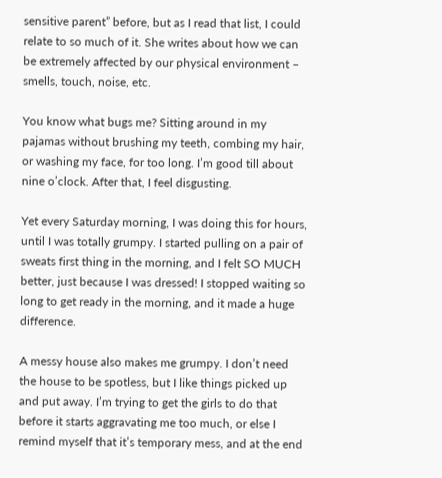sensitive parent” before, but as I read that list, I could relate to so much of it. She writes about how we can be extremely affected by our physical environment – smells, touch, noise, etc.

You know what bugs me? Sitting around in my pajamas without brushing my teeth, combing my hair, or washing my face, for too long. I’m good till about nine o’clock. After that, I feel disgusting.

Yet every Saturday morning, I was doing this for hours, until I was totally grumpy. I started pulling on a pair of sweats first thing in the morning, and I felt SO MUCH better, just because I was dressed! I stopped waiting so long to get ready in the morning, and it made a huge difference.

A messy house also makes me grumpy. I don’t need the house to be spotless, but I like things picked up and put away. I’m trying to get the girls to do that before it starts aggravating me too much, or else I remind myself that it’s temporary mess, and at the end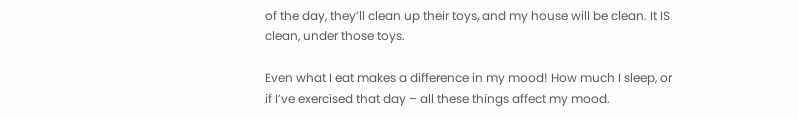of the day, they’ll clean up their toys, and my house will be clean. It IS clean, under those toys.

Even what I eat makes a difference in my mood! How much I sleep, or if I’ve exercised that day – all these things affect my mood.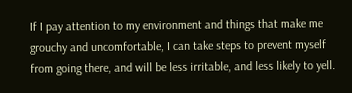If I pay attention to my environment and things that make me grouchy and uncomfortable, I can take steps to prevent myself from going there, and will be less irritable, and less likely to yell.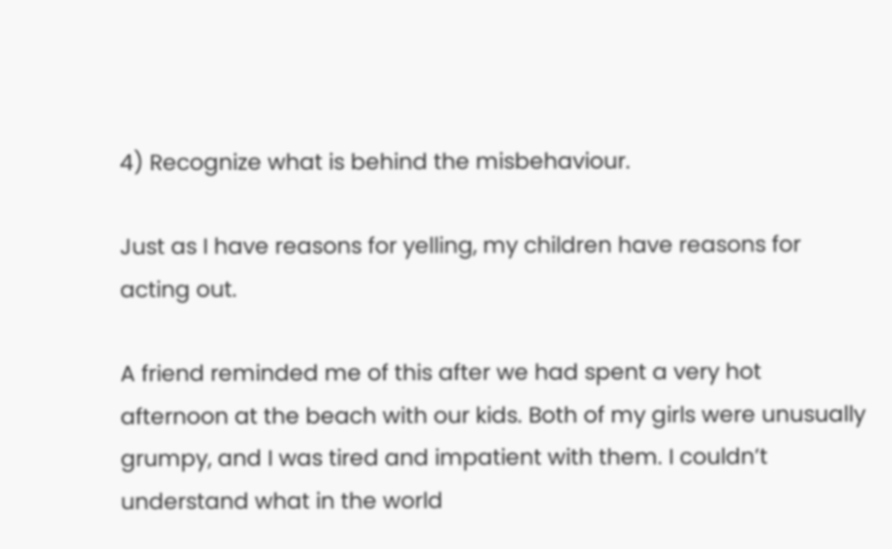4) Recognize what is behind the misbehaviour.

Just as I have reasons for yelling, my children have reasons for acting out.

A friend reminded me of this after we had spent a very hot afternoon at the beach with our kids. Both of my girls were unusually grumpy, and I was tired and impatient with them. I couldn’t understand what in the world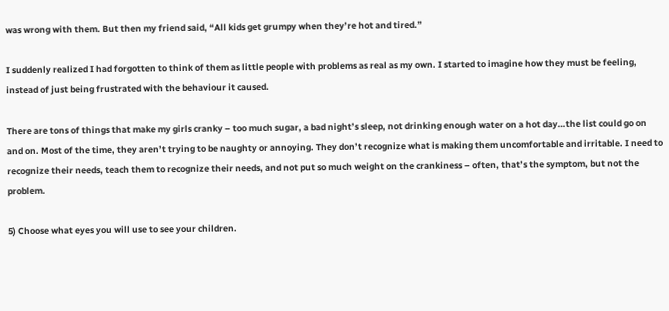was wrong with them. But then my friend said, “All kids get grumpy when they’re hot and tired.”

I suddenly realized I had forgotten to think of them as little people with problems as real as my own. I started to imagine how they must be feeling, instead of just being frustrated with the behaviour it caused.

There are tons of things that make my girls cranky – too much sugar, a bad night’s sleep, not drinking enough water on a hot day…the list could go on and on. Most of the time, they aren’t trying to be naughty or annoying. They don’t recognize what is making them uncomfortable and irritable. I need to recognize their needs, teach them to recognize their needs, and not put so much weight on the crankiness – often, that’s the symptom, but not the problem.

5) Choose what eyes you will use to see your children.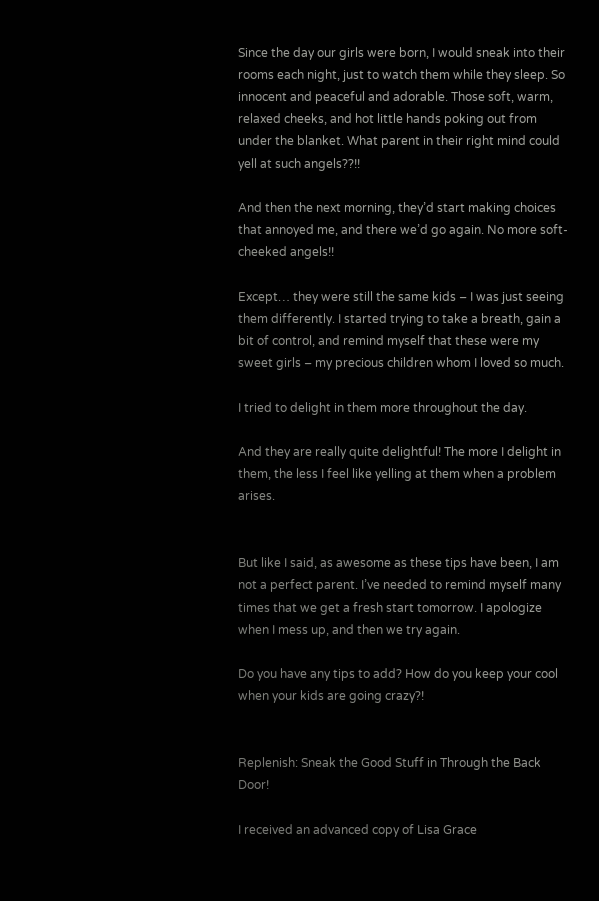Since the day our girls were born, I would sneak into their rooms each night, just to watch them while they sleep. So innocent and peaceful and adorable. Those soft, warm, relaxed cheeks, and hot little hands poking out from under the blanket. What parent in their right mind could yell at such angels??!!

And then the next morning, they’d start making choices that annoyed me, and there we’d go again. No more soft-cheeked angels!!

Except… they were still the same kids – I was just seeing them differently. I started trying to take a breath, gain a bit of control, and remind myself that these were my sweet girls – my precious children whom I loved so much.

I tried to delight in them more throughout the day.

And they are really quite delightful! The more I delight in them, the less I feel like yelling at them when a problem arises.


But like I said, as awesome as these tips have been, I am not a perfect parent. I’ve needed to remind myself many times that we get a fresh start tomorrow. I apologize when I mess up, and then we try again.

Do you have any tips to add? How do you keep your cool when your kids are going crazy?!


Replenish: Sneak the Good Stuff in Through the Back Door!

I received an advanced copy of Lisa Grace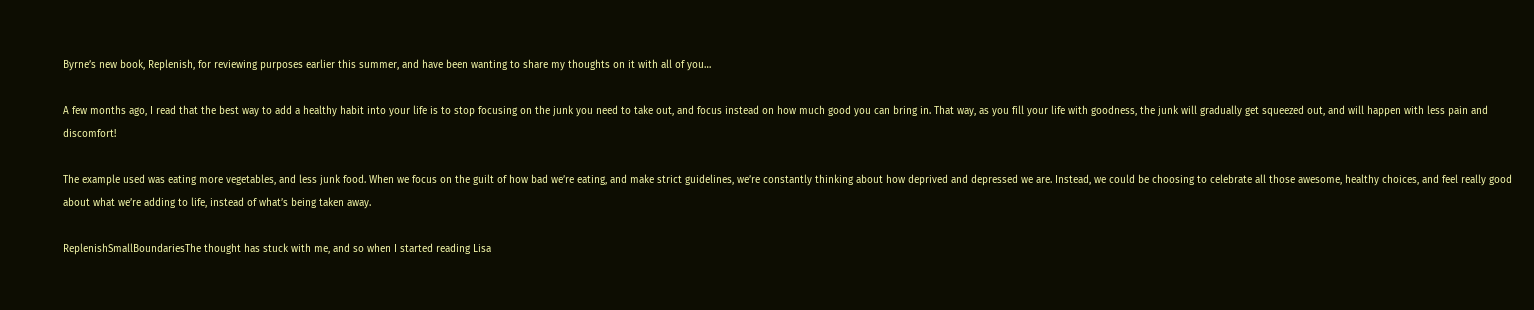Byrne’s new book, Replenish, for reviewing purposes earlier this summer, and have been wanting to share my thoughts on it with all of you…

A few months ago, I read that the best way to add a healthy habit into your life is to stop focusing on the junk you need to take out, and focus instead on how much good you can bring in. That way, as you fill your life with goodness, the junk will gradually get squeezed out, and will happen with less pain and discomfort!

The example used was eating more vegetables, and less junk food. When we focus on the guilt of how bad we’re eating, and make strict guidelines, we’re constantly thinking about how deprived and depressed we are. Instead, we could be choosing to celebrate all those awesome, healthy choices, and feel really good about what we’re adding to life, instead of what’s being taken away.

ReplenishSmallBoundariesThe thought has stuck with me, and so when I started reading Lisa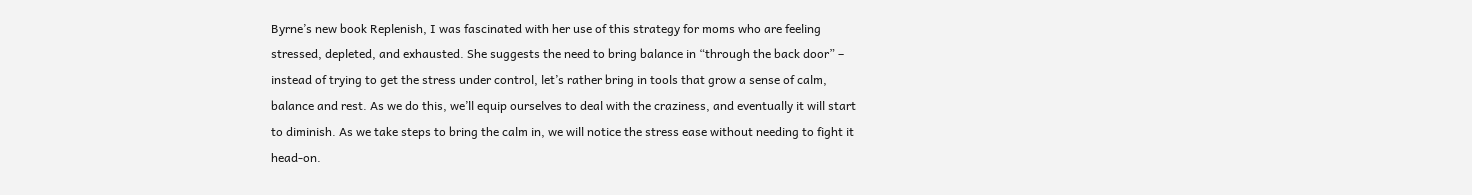Byrne’s new book Replenish, I was fascinated with her use of this strategy for moms who are feeling stressed, depleted, and exhausted. She suggests the need to bring balance in “through the back door” – instead of trying to get the stress under control, let’s rather bring in tools that grow a sense of calm, balance and rest. As we do this, we’ll equip ourselves to deal with the craziness, and eventually it will start to diminish. As we take steps to bring the calm in, we will notice the stress ease without needing to fight it head-on.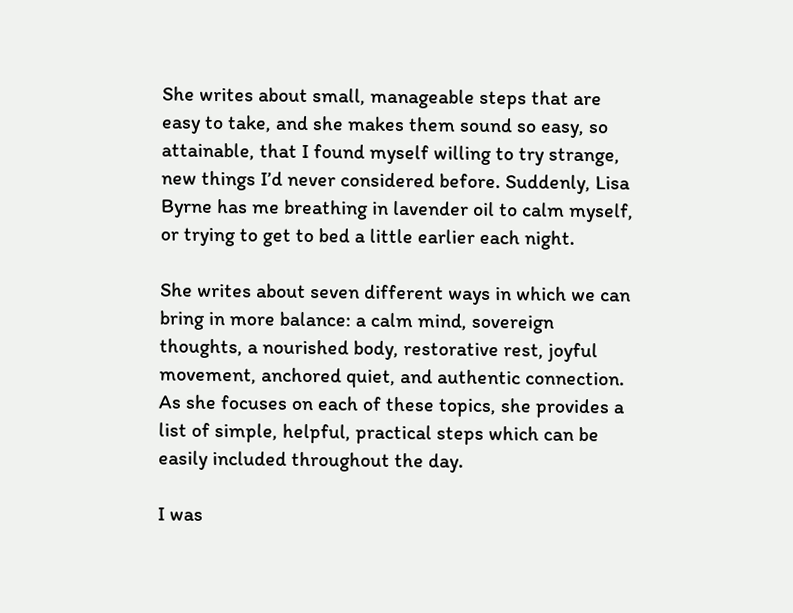She writes about small, manageable steps that are easy to take, and she makes them sound so easy, so attainable, that I found myself willing to try strange, new things I’d never considered before. Suddenly, Lisa Byrne has me breathing in lavender oil to calm myself, or trying to get to bed a little earlier each night.

She writes about seven different ways in which we can bring in more balance: a calm mind, sovereign thoughts, a nourished body, restorative rest, joyful movement, anchored quiet, and authentic connection. As she focuses on each of these topics, she provides a list of simple, helpful, practical steps which can be easily included throughout the day.

I was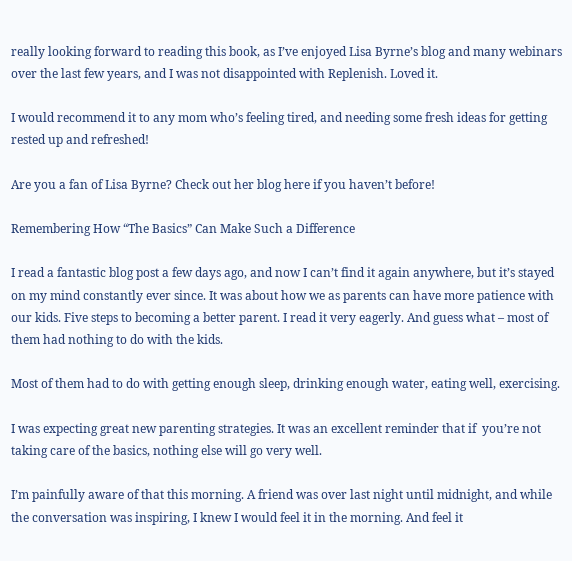really looking forward to reading this book, as I’ve enjoyed Lisa Byrne’s blog and many webinars over the last few years, and I was not disappointed with Replenish. Loved it.

I would recommend it to any mom who’s feeling tired, and needing some fresh ideas for getting rested up and refreshed!

Are you a fan of Lisa Byrne? Check out her blog here if you haven’t before!

Remembering How “The Basics” Can Make Such a Difference

I read a fantastic blog post a few days ago, and now I can’t find it again anywhere, but it’s stayed on my mind constantly ever since. It was about how we as parents can have more patience with our kids. Five steps to becoming a better parent. I read it very eagerly. And guess what – most of them had nothing to do with the kids.

Most of them had to do with getting enough sleep, drinking enough water, eating well, exercising.

I was expecting great new parenting strategies. It was an excellent reminder that if  you’re not taking care of the basics, nothing else will go very well.

I’m painfully aware of that this morning. A friend was over last night until midnight, and while the conversation was inspiring, I knew I would feel it in the morning. And feel it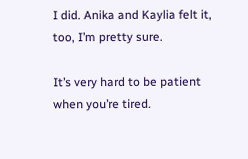I did. Anika and Kaylia felt it, too, I’m pretty sure.

It’s very hard to be patient when you’re tired.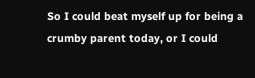So I could beat myself up for being a crumby parent today, or I could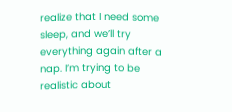realize that I need some sleep, and we’ll try everything again after a nap. I’m trying to be realistic about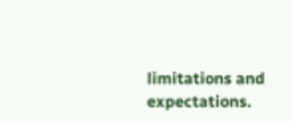limitations and expectations.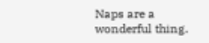Naps are a wonderful thing.